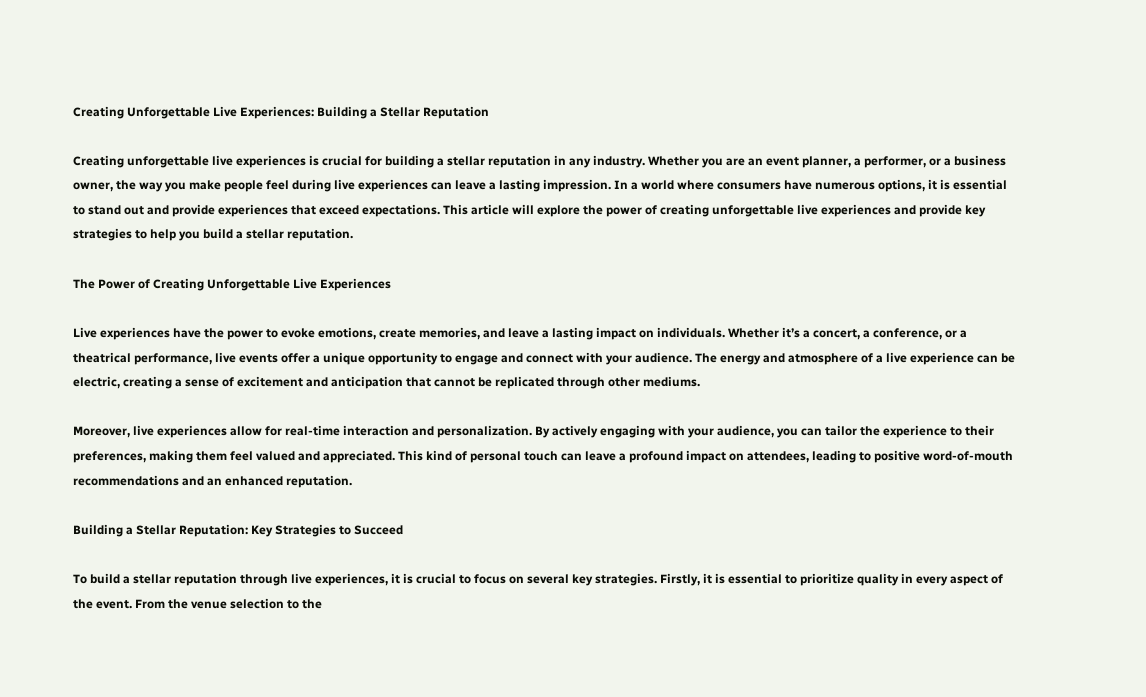Creating Unforgettable Live Experiences: Building a Stellar Reputation

Creating unforgettable live experiences is crucial for building a stellar reputation in any industry. Whether you are an event planner, a performer, or a business owner, the way you make people feel during live experiences can leave a lasting impression. In a world where consumers have numerous options, it is essential to stand out and provide experiences that exceed expectations. This article will explore the power of creating unforgettable live experiences and provide key strategies to help you build a stellar reputation.

The Power of Creating Unforgettable Live Experiences

Live experiences have the power to evoke emotions, create memories, and leave a lasting impact on individuals. Whether it’s a concert, a conference, or a theatrical performance, live events offer a unique opportunity to engage and connect with your audience. The energy and atmosphere of a live experience can be electric, creating a sense of excitement and anticipation that cannot be replicated through other mediums.

Moreover, live experiences allow for real-time interaction and personalization. By actively engaging with your audience, you can tailor the experience to their preferences, making them feel valued and appreciated. This kind of personal touch can leave a profound impact on attendees, leading to positive word-of-mouth recommendations and an enhanced reputation.

Building a Stellar Reputation: Key Strategies to Succeed

To build a stellar reputation through live experiences, it is crucial to focus on several key strategies. Firstly, it is essential to prioritize quality in every aspect of the event. From the venue selection to the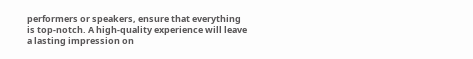performers or speakers, ensure that everything is top-notch. A high-quality experience will leave a lasting impression on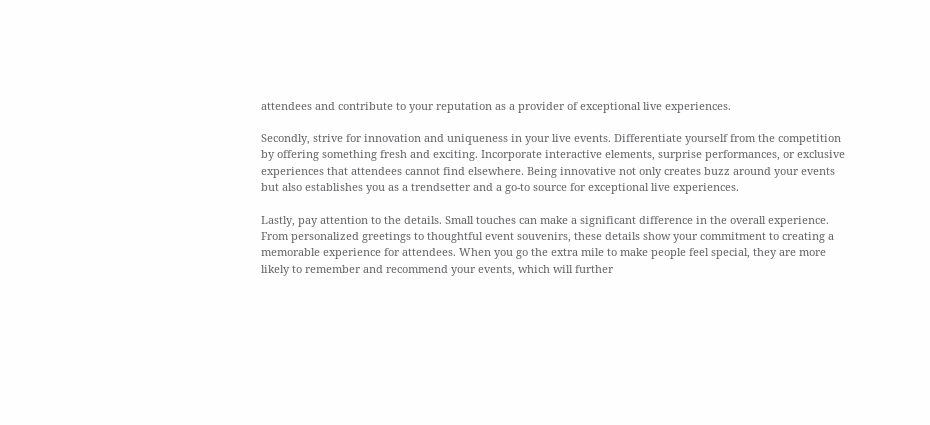attendees and contribute to your reputation as a provider of exceptional live experiences.

Secondly, strive for innovation and uniqueness in your live events. Differentiate yourself from the competition by offering something fresh and exciting. Incorporate interactive elements, surprise performances, or exclusive experiences that attendees cannot find elsewhere. Being innovative not only creates buzz around your events but also establishes you as a trendsetter and a go-to source for exceptional live experiences.

Lastly, pay attention to the details. Small touches can make a significant difference in the overall experience. From personalized greetings to thoughtful event souvenirs, these details show your commitment to creating a memorable experience for attendees. When you go the extra mile to make people feel special, they are more likely to remember and recommend your events, which will further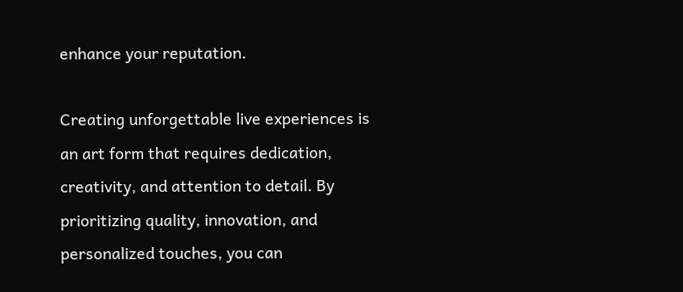enhance your reputation.

Creating unforgettable live experiences is an art form that requires dedication, creativity, and attention to detail. By prioritizing quality, innovation, and personalized touches, you can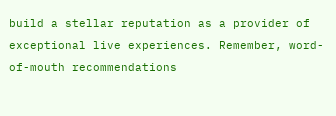build a stellar reputation as a provider of exceptional live experiences. Remember, word-of-mouth recommendations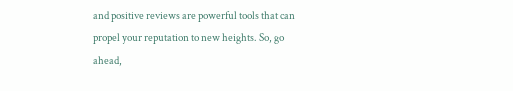and positive reviews are powerful tools that can propel your reputation to new heights. So, go ahead,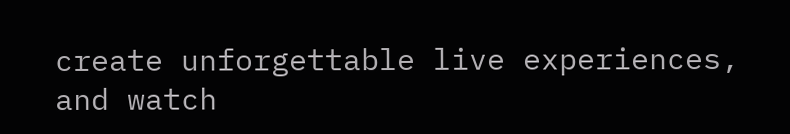create unforgettable live experiences, and watch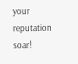your reputation soar!